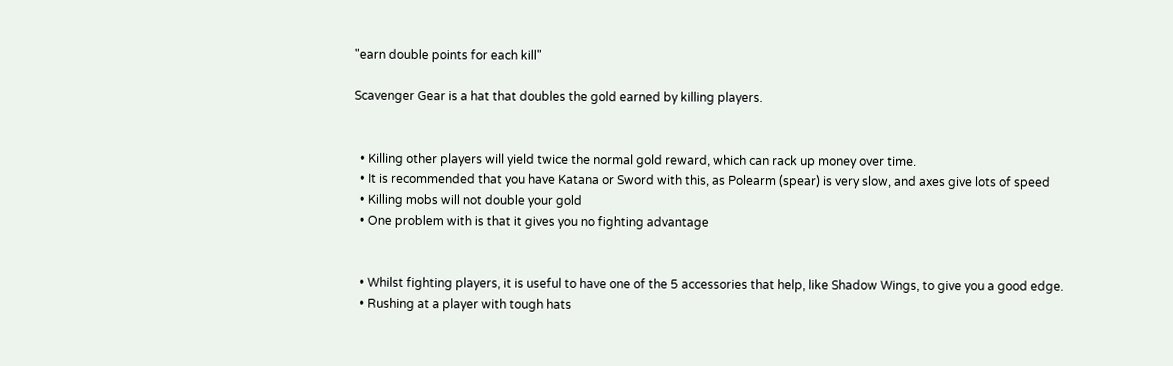"earn double points for each kill"

Scavenger Gear is a hat that doubles the gold earned by killing players.


  • Killing other players will yield twice the normal gold reward, which can rack up money over time.
  • It is recommended that you have Katana or Sword with this, as Polearm (spear) is very slow, and axes give lots of speed
  • Killing mobs will not double your gold
  • One problem with is that it gives you no fighting advantage


  • Whilst fighting players, it is useful to have one of the 5 accessories that help, like Shadow Wings, to give you a good edge.
  • Rushing at a player with tough hats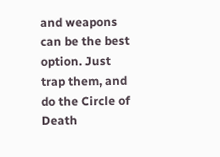and weapons can be the best option. Just trap them, and do the Circle of Death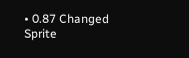• 0.87 Changed Sprite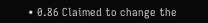• 0.86 Claimed to change the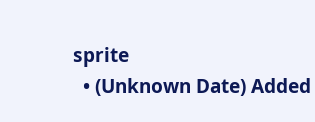sprite
  • (Unknown Date) Added